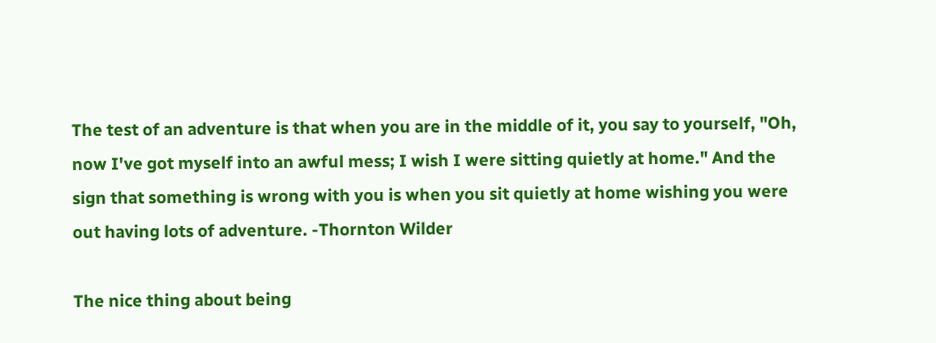The test of an adventure is that when you are in the middle of it, you say to yourself, "Oh, now I've got myself into an awful mess; I wish I were sitting quietly at home." And the sign that something is wrong with you is when you sit quietly at home wishing you were out having lots of adventure. -Thornton Wilder

The nice thing about being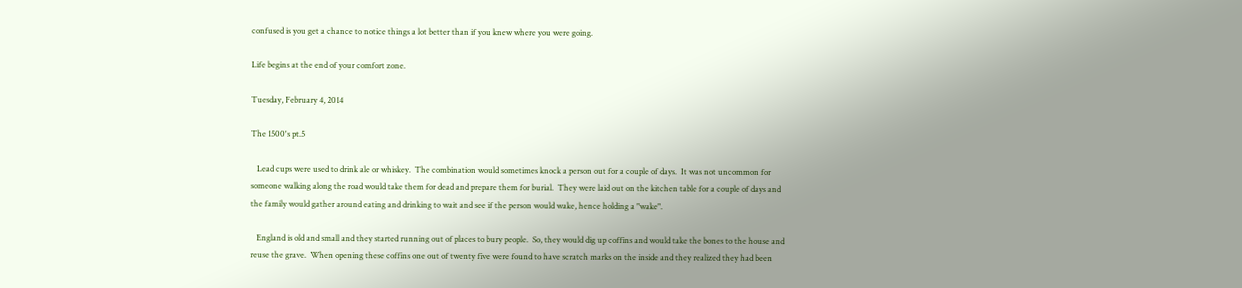confused is you get a chance to notice things a lot better than if you knew where you were going.

Life begins at the end of your comfort zone.

Tuesday, February 4, 2014

The 1500's pt.5

   Lead cups were used to drink ale or whiskey.  The combination would sometimes knock a person out for a couple of days.  It was not uncommon for someone walking along the road would take them for dead and prepare them for burial.  They were laid out on the kitchen table for a couple of days and the family would gather around eating and drinking to wait and see if the person would wake, hence holding a "wake".

   England is old and small and they started running out of places to bury people.  So, they would dig up coffins and would take the bones to the house and reuse the grave.  When opening these coffins one out of twenty five were found to have scratch marks on the inside and they realized they had been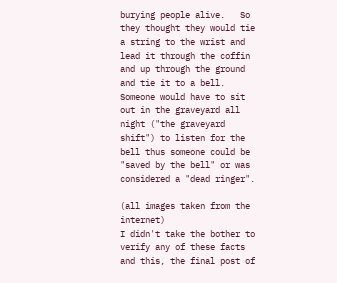burying people alive.   So they thought they would tie a string to the wrist and lead it through the coffin and up through the ground and tie it to a bell.  Someone would have to sit out in the graveyard all night ("the graveyard shift") to listen for the bell thus someone could be "saved by the bell" or was considered a "dead ringer".

(all images taken from the internet)
I didn't take the bother to verify any of these facts and this, the final post of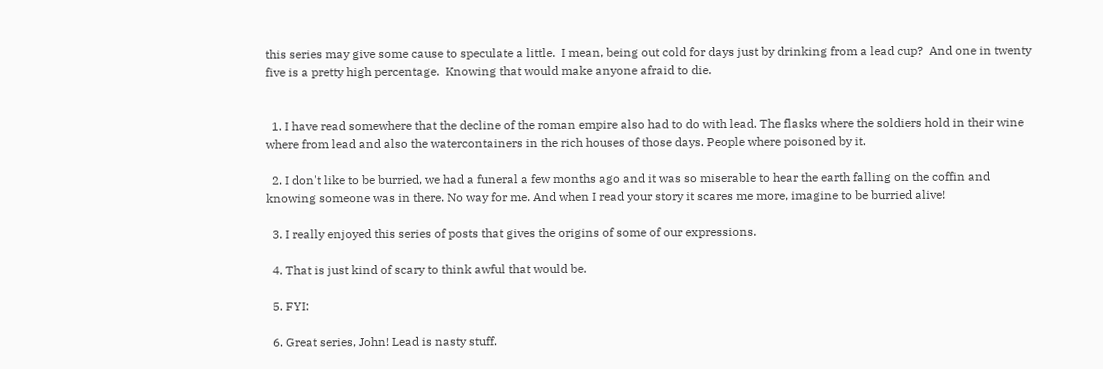this series may give some cause to speculate a little.  I mean, being out cold for days just by drinking from a lead cup?  And one in twenty five is a pretty high percentage.  Knowing that would make anyone afraid to die.


  1. I have read somewhere that the decline of the roman empire also had to do with lead. The flasks where the soldiers hold in their wine where from lead and also the watercontainers in the rich houses of those days. People where poisoned by it.

  2. I don't like to be burried, we had a funeral a few months ago and it was so miserable to hear the earth falling on the coffin and knowing someone was in there. No way for me. And when I read your story it scares me more, imagine to be burried alive!

  3. I really enjoyed this series of posts that gives the origins of some of our expressions.

  4. That is just kind of scary to think awful that would be.

  5. FYI:

  6. Great series, John! Lead is nasty stuff.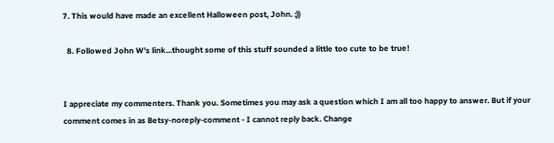7. This would have made an excellent Halloween post, John. ;))

  8. Followed John W's link...thought some of this stuff sounded a little too cute to be true!


I appreciate my commenters. Thank you. Sometimes you may ask a question which I am all too happy to answer. But if your comment comes in as Betsy-noreply-comment - I cannot reply back. Change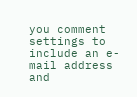you comment settings to include an e-mail address and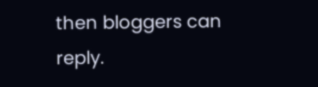then bloggers can reply.